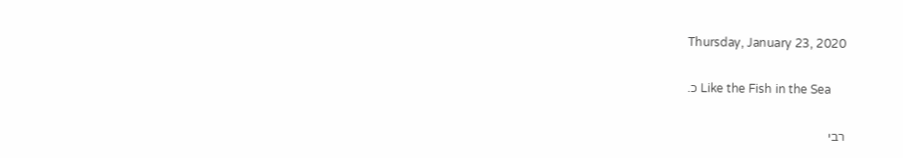Thursday, January 23, 2020

.כ Like the Fish in the Sea

רבי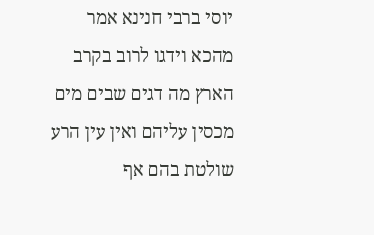יוסי ברבי חנינא אמר מהכא וידגו לרוב בקרב הארץ מה דגים שבים מים מכסין עליהם ואין עין הרע שולטת בהם אף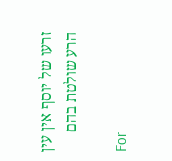זרעו של יוסף אין עין הרע שולטת בהם

For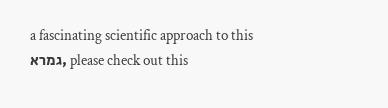a fascinating scientific approach to this גמרא, please check out this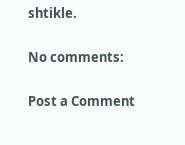shtikle.

No comments:

Post a Comment